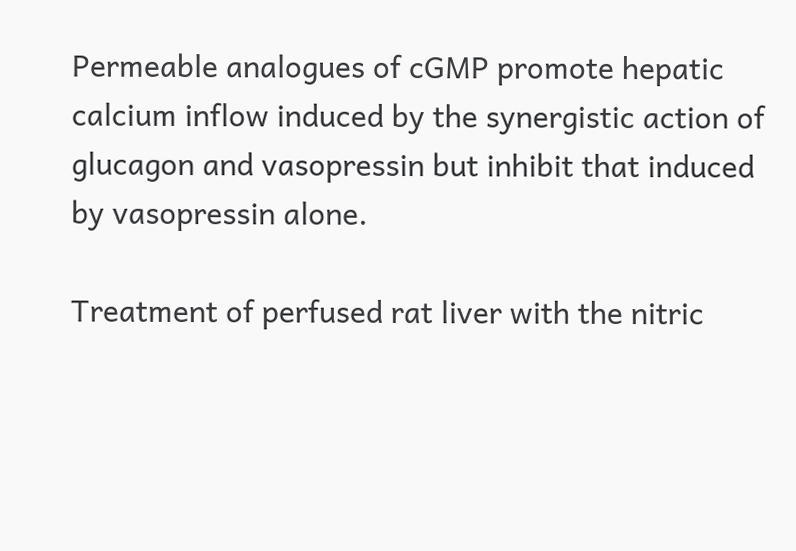Permeable analogues of cGMP promote hepatic calcium inflow induced by the synergistic action of glucagon and vasopressin but inhibit that induced by vasopressin alone.

Treatment of perfused rat liver with the nitric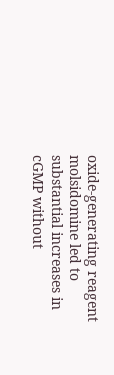oxide-generating reagent molsidomine led to substantial increases in cGMP without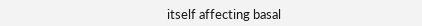itself affecting basal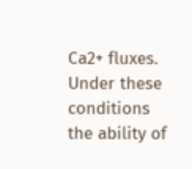Ca2+ fluxes. Under these conditions the ability of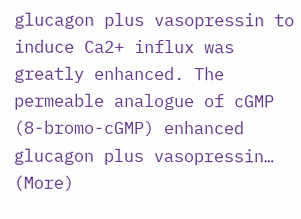glucagon plus vasopressin to induce Ca2+ influx was greatly enhanced. The permeable analogue of cGMP (8-bromo-cGMP) enhanced glucagon plus vasopressin… (More)